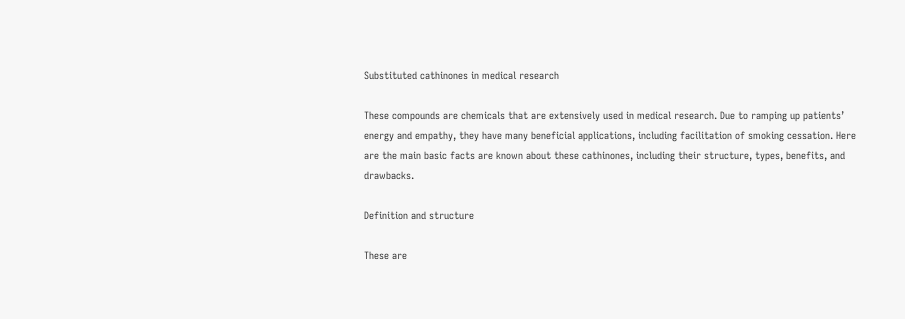Substituted cathinones in medical research

These compounds are chemicals that are extensively used in medical research. Due to ramping up patients’ energy and empathy, they have many beneficial applications, including facilitation of smoking cessation. Here are the main basic facts are known about these cathinones, including their structure, types, benefits, and drawbacks.

Definition and structure

These are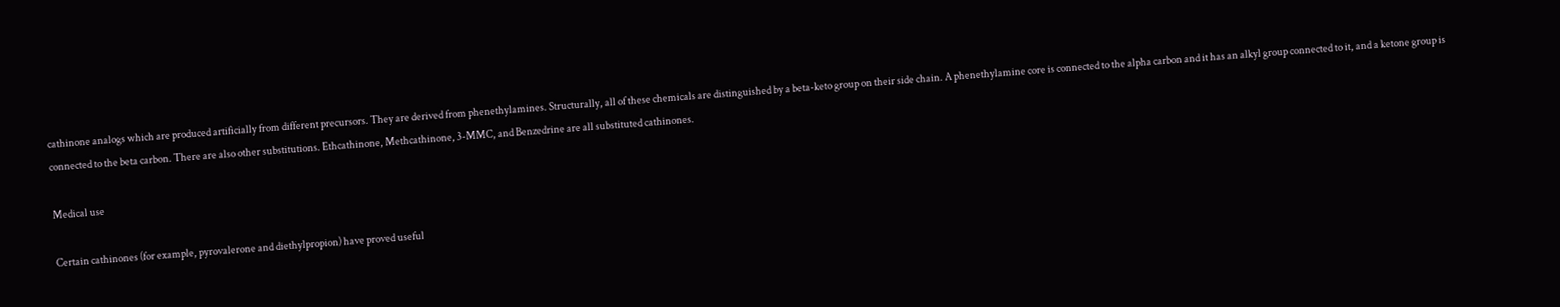cathinone analogs which are produced artificially from different precursors. They are derived from phenethylamines. Structurally, all of these chemicals are distinguished by a beta-keto group on their side chain. A phenethylamine core is connected to the alpha carbon and it has an alkyl group connected to it, and a ketone group is connected to the beta carbon. There are also other substitutions. Ethcathinone, Methcathinone, 3-MMC, and Benzedrine are all substituted cathinones.

Medical use

Certain cathinones (for example, pyrovalerone and diethylpropion) have proved useful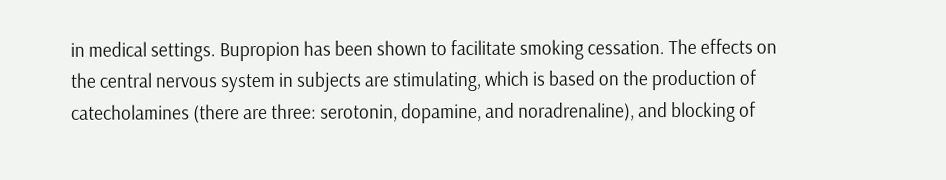in medical settings. Bupropion has been shown to facilitate smoking cessation. The effects on the central nervous system in subjects are stimulating, which is based on the production of catecholamines (there are three: serotonin, dopamine, and noradrenaline), and blocking of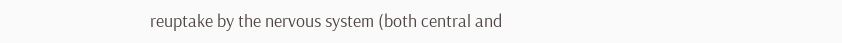reuptake by the nervous system (both central and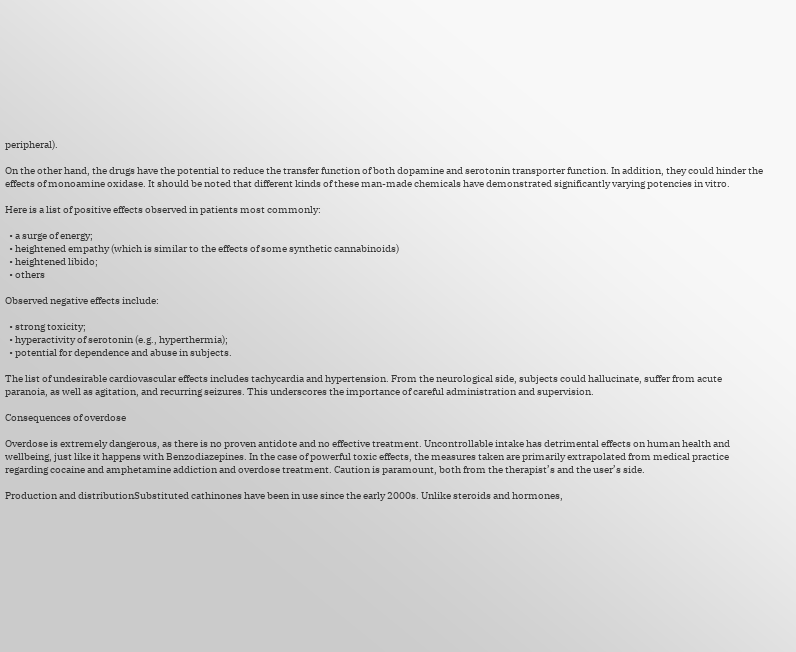peripheral).

On the other hand, the drugs have the potential to reduce the transfer function of both dopamine and serotonin transporter function. In addition, they could hinder the effects of monoamine oxidase. It should be noted that different kinds of these man-made chemicals have demonstrated significantly varying potencies in vitro.

Here is a list of positive effects observed in patients most commonly:

  • a surge of energy;
  • heightened empathy (which is similar to the effects of some synthetic cannabinoids)
  • heightened libido;
  • others

Observed negative effects include:

  • strong toxicity;
  • hyperactivity of serotonin (e.g., hyperthermia);
  • potential for dependence and abuse in subjects.

The list of undesirable cardiovascular effects includes tachycardia and hypertension. From the neurological side, subjects could hallucinate, suffer from acute paranoia, as well as agitation, and recurring seizures. This underscores the importance of careful administration and supervision.

Consequences of overdose

Overdose is extremely dangerous, as there is no proven antidote and no effective treatment. Uncontrollable intake has detrimental effects on human health and wellbeing, just like it happens with Benzodiazepines. In the case of powerful toxic effects, the measures taken are primarily extrapolated from medical practice regarding cocaine and amphetamine addiction and overdose treatment. Caution is paramount, both from the therapist’s and the user’s side.

Production and distributionSubstituted cathinones have been in use since the early 2000s. Unlike steroids and hormones,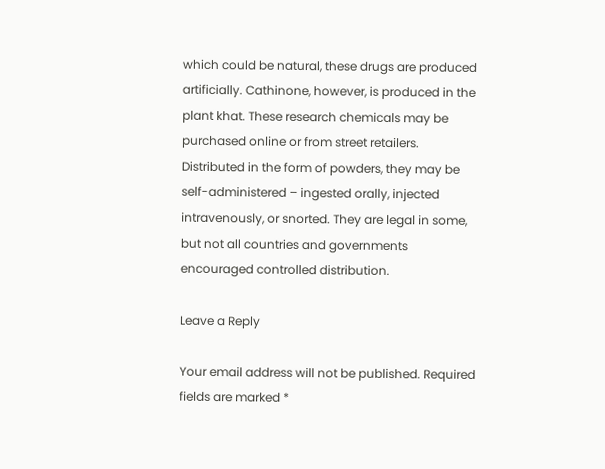which could be natural, these drugs are produced artificially. Cathinone, however, is produced in the plant khat. These research chemicals may be purchased online or from street retailers. Distributed in the form of powders, they may be self-administered – ingested orally, injected intravenously, or snorted. They are legal in some, but not all countries and governments encouraged controlled distribution.

Leave a Reply

Your email address will not be published. Required fields are marked *